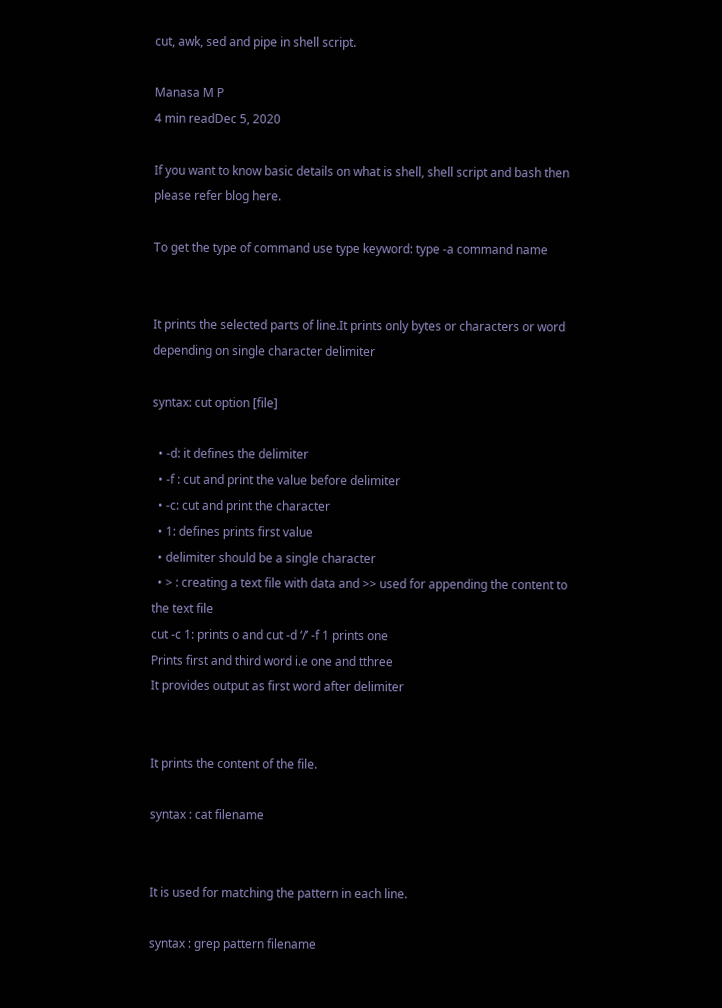cut, awk, sed and pipe in shell script.

Manasa M P
4 min readDec 5, 2020

If you want to know basic details on what is shell, shell script and bash then please refer blog here.

To get the type of command use type keyword: type -a command name


It prints the selected parts of line.It prints only bytes or characters or word depending on single character delimiter

syntax: cut option [file]

  • -d: it defines the delimiter
  • -f : cut and print the value before delimiter
  • -c: cut and print the character
  • 1: defines prints first value
  • delimiter should be a single character
  • > : creating a text file with data and >> used for appending the content to the text file
cut -c 1: prints o and cut -d ‘/’ -f 1 prints one
Prints first and third word i.e one and tthree
It provides output as first word after delimiter


It prints the content of the file.

syntax : cat filename


It is used for matching the pattern in each line.

syntax : grep pattern filename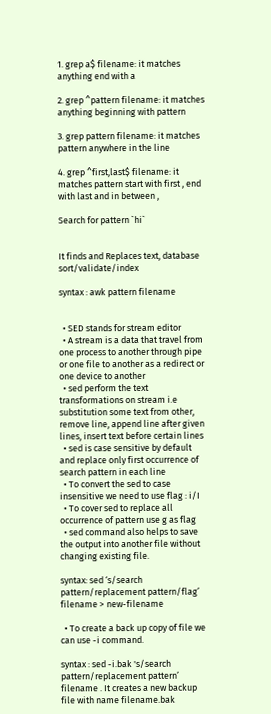1. grep a$ filename: it matches anything end with a

2. grep ^pattern filename: it matches anything beginning with pattern

3. grep pattern filename: it matches pattern anywhere in the line

4. grep ^first,last$ filename: it matches pattern start with first , end with last and in between ,

Search for pattern `hi`


It finds and Replaces text, database sort/validate/index

syntax : awk pattern filename


  • SED stands for stream editor
  • A stream is a data that travel from one process to another through pipe or one file to another as a redirect or one device to another
  • sed perform the text transformations on stream i.e substitution some text from other, remove line, append line after given lines, insert text before certain lines
  • sed is case sensitive by default and replace only first occurrence of search pattern in each line
  • To convert the sed to case insensitive we need to use flag : i/I
  • To cover sed to replace all occurrence of pattern use g as flag
  • sed command also helps to save the output into another file without changing existing file.

syntax: sed ‘s/search pattern/replacement pattern/flag’ filename > new-filename

  • To create a back up copy of file we can use -i command.

syntax : sed -i.bak 's/search pattern/replacement pattern’ filename . It creates a new backup file with name filename.bak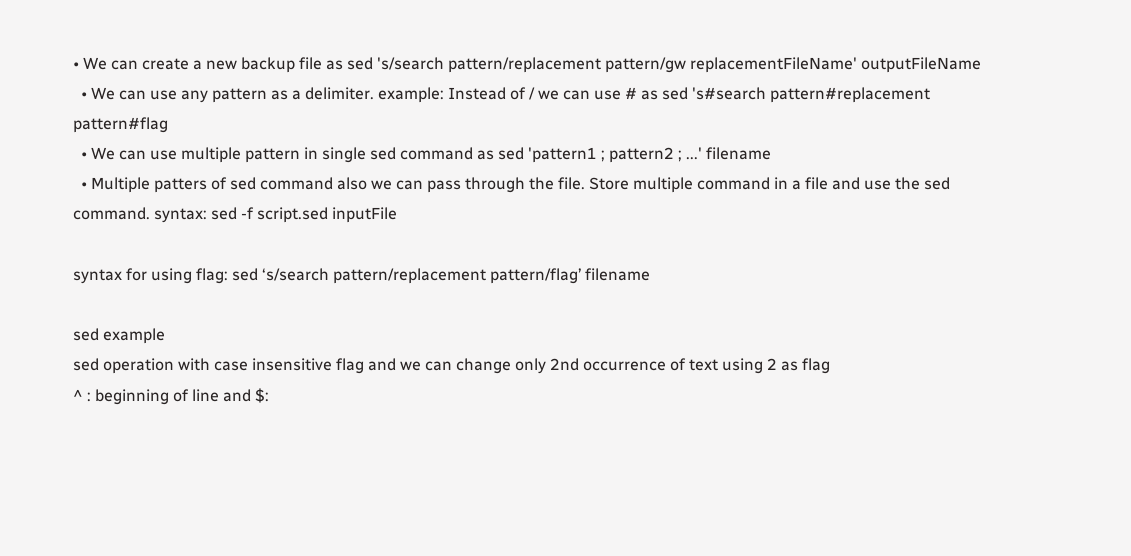• We can create a new backup file as sed 's/search pattern/replacement pattern/gw replacementFileName' outputFileName
  • We can use any pattern as a delimiter. example: Instead of / we can use # as sed 's#search pattern#replacement pattern#flag
  • We can use multiple pattern in single sed command as sed 'pattern1 ; pattern2 ; ...' filename
  • Multiple patters of sed command also we can pass through the file. Store multiple command in a file and use the sed command. syntax: sed -f script.sed inputFile

syntax for using flag: sed ‘s/search pattern/replacement pattern/flag’ filename

sed example
sed operation with case insensitive flag and we can change only 2nd occurrence of text using 2 as flag
^ : beginning of line and $: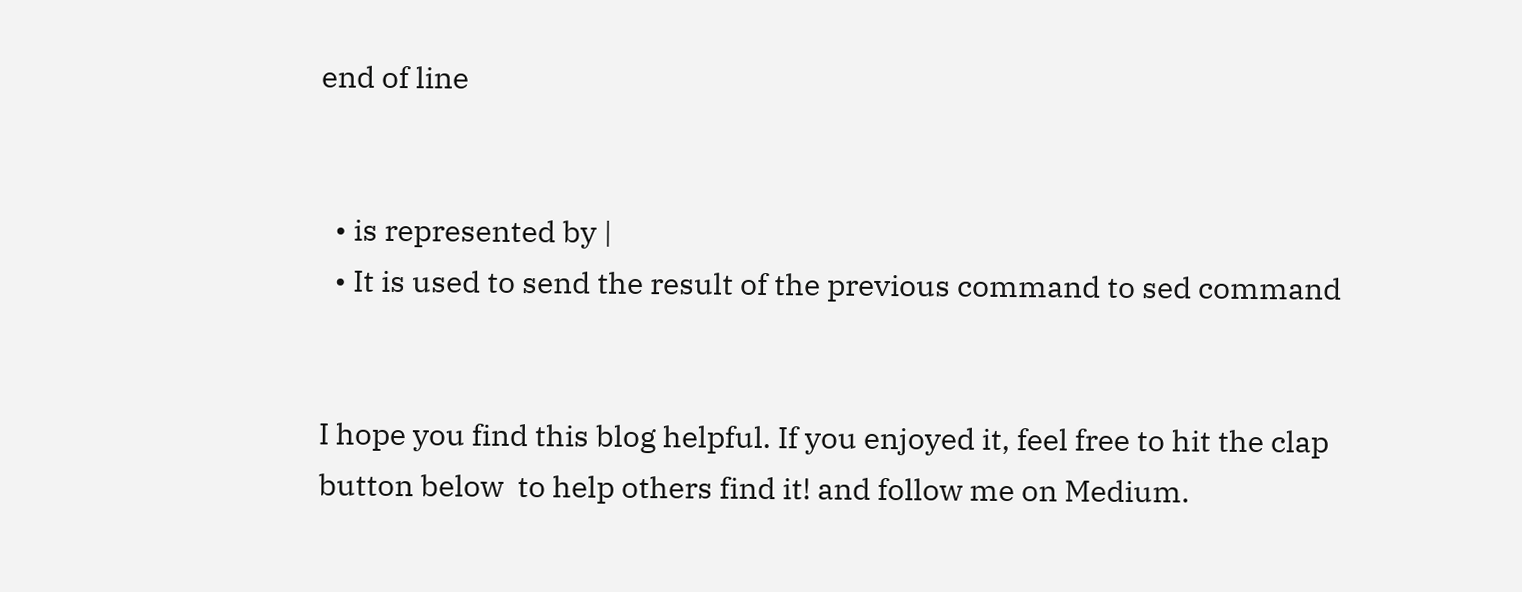end of line


  • is represented by |
  • It is used to send the result of the previous command to sed command


I hope you find this blog helpful. If you enjoyed it, feel free to hit the clap button below  to help others find it! and follow me on Medium.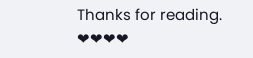Thanks for reading. ❤❤❤❤